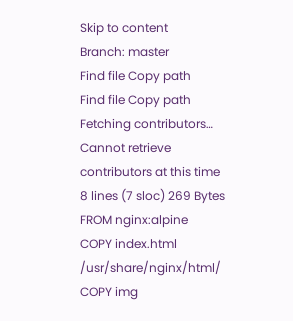Skip to content
Branch: master
Find file Copy path
Find file Copy path
Fetching contributors…
Cannot retrieve contributors at this time
8 lines (7 sloc) 269 Bytes
FROM nginx:alpine
COPY index.html /usr/share/nginx/html/
COPY img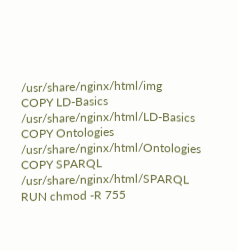/usr/share/nginx/html/img
COPY LD-Basics /usr/share/nginx/html/LD-Basics
COPY Ontologies /usr/share/nginx/html/Ontologies
COPY SPARQL /usr/share/nginx/html/SPARQL
RUN chmod -R 755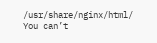/usr/share/nginx/html/
You can’t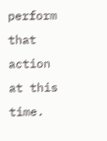perform that action at this time.